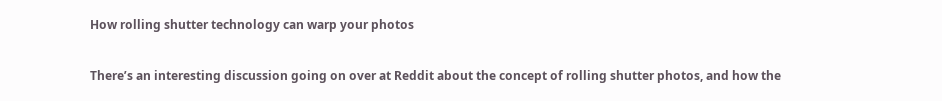How rolling shutter technology can warp your photos

There’s an interesting discussion going on over at Reddit about the concept of rolling shutter photos, and how the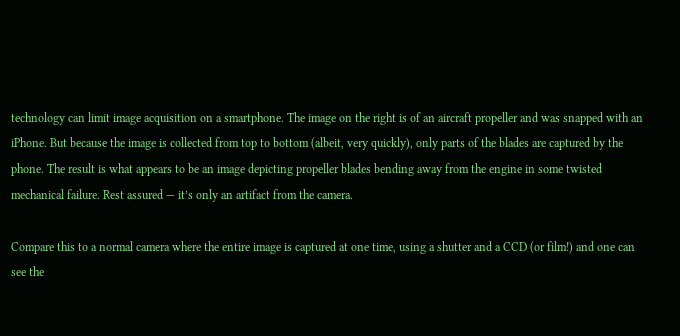technology can limit image acquisition on a smartphone. The image on the right is of an aircraft propeller and was snapped with an iPhone. But because the image is collected from top to bottom (albeit, very quickly), only parts of the blades are captured by the phone. The result is what appears to be an image depicting propeller blades bending away from the engine in some twisted mechanical failure. Rest assured — it’s only an artifact from the camera.

Compare this to a normal camera where the entire image is captured at one time, using a shutter and a CCD (or film!) and one can see the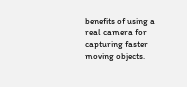benefits of using a real camera for capturing faster moving objects.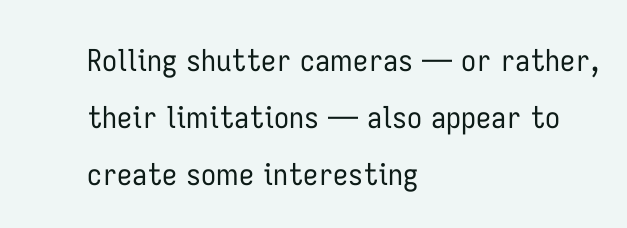Rolling shutter cameras — or rather, their limitations — also appear to create some interesting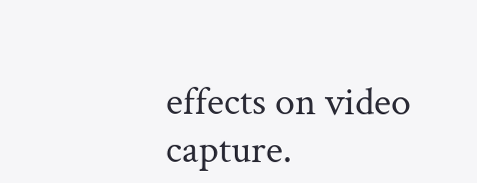effects on video capture.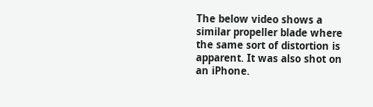The below video shows a similar propeller blade where the same sort of distortion is apparent. It was also shot on an iPhone.